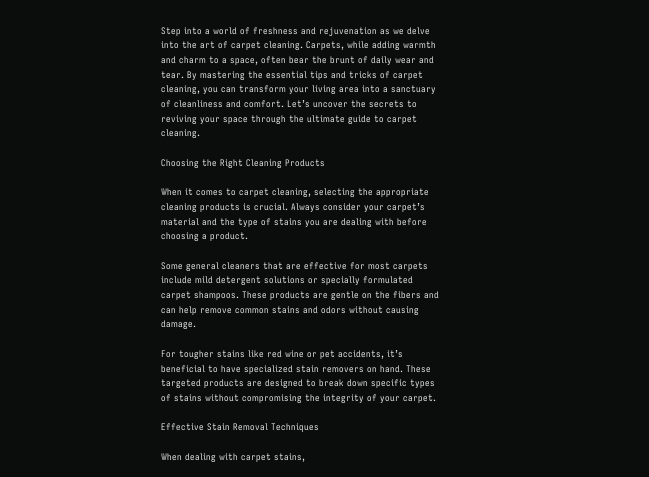Step into a world of freshness and rejuvenation as we delve into the art of carpet cleaning. Carpets, while adding warmth and charm to a space, often bear the brunt of daily wear and tear. By mastering the essential tips and tricks of carpet cleaning, you can transform your living area into a sanctuary of cleanliness and comfort. Let’s uncover the secrets to reviving your space through the ultimate guide to carpet cleaning.

Choosing the Right Cleaning Products

When it comes to carpet cleaning, selecting the appropriate cleaning products is crucial. Always consider your carpet’s material and the type of stains you are dealing with before choosing a product.

Some general cleaners that are effective for most carpets include mild detergent solutions or specially formulated carpet shampoos. These products are gentle on the fibers and can help remove common stains and odors without causing damage.

For tougher stains like red wine or pet accidents, it’s beneficial to have specialized stain removers on hand. These targeted products are designed to break down specific types of stains without compromising the integrity of your carpet.

Effective Stain Removal Techniques

When dealing with carpet stains,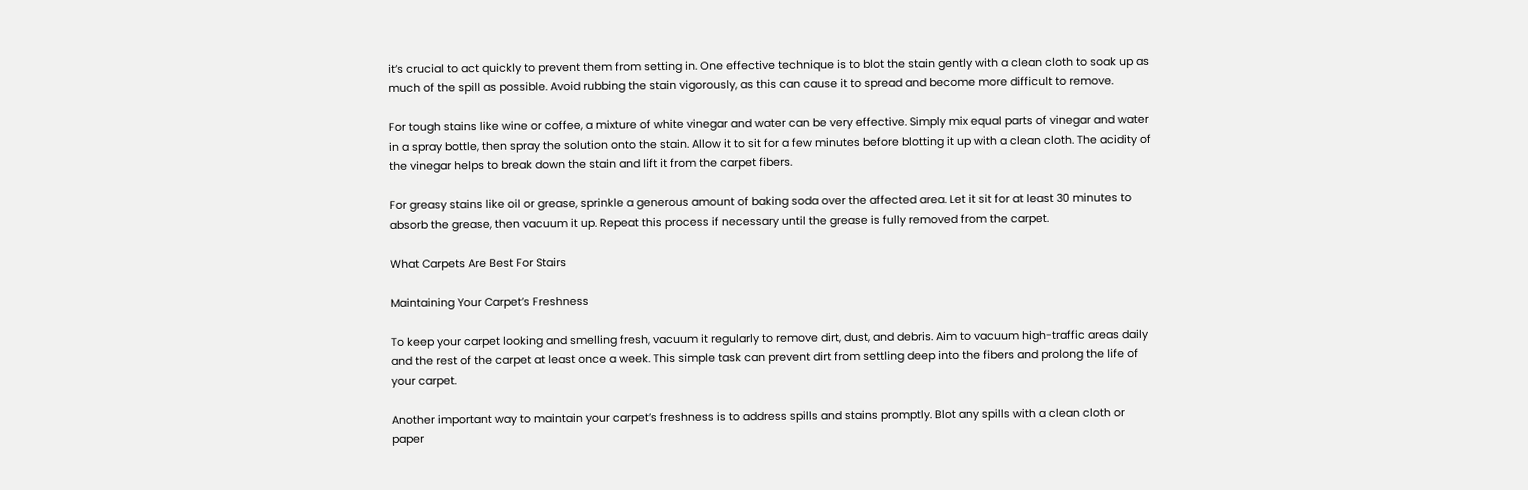it’s crucial to act quickly to prevent them from setting in. One effective technique is to blot the stain gently with a clean cloth to soak up as much of the spill as possible. Avoid rubbing the stain vigorously, as this can cause it to spread and become more difficult to remove.

For tough stains like wine or coffee, a mixture of white vinegar and water can be very effective. Simply mix equal parts of vinegar and water in a spray bottle, then spray the solution onto the stain. Allow it to sit for a few minutes before blotting it up with a clean cloth. The acidity of the vinegar helps to break down the stain and lift it from the carpet fibers.

For greasy stains like oil or grease, sprinkle a generous amount of baking soda over the affected area. Let it sit for at least 30 minutes to absorb the grease, then vacuum it up. Repeat this process if necessary until the grease is fully removed from the carpet.

What Carpets Are Best For Stairs

Maintaining Your Carpet’s Freshness

To keep your carpet looking and smelling fresh, vacuum it regularly to remove dirt, dust, and debris. Aim to vacuum high-traffic areas daily and the rest of the carpet at least once a week. This simple task can prevent dirt from settling deep into the fibers and prolong the life of your carpet.

Another important way to maintain your carpet’s freshness is to address spills and stains promptly. Blot any spills with a clean cloth or paper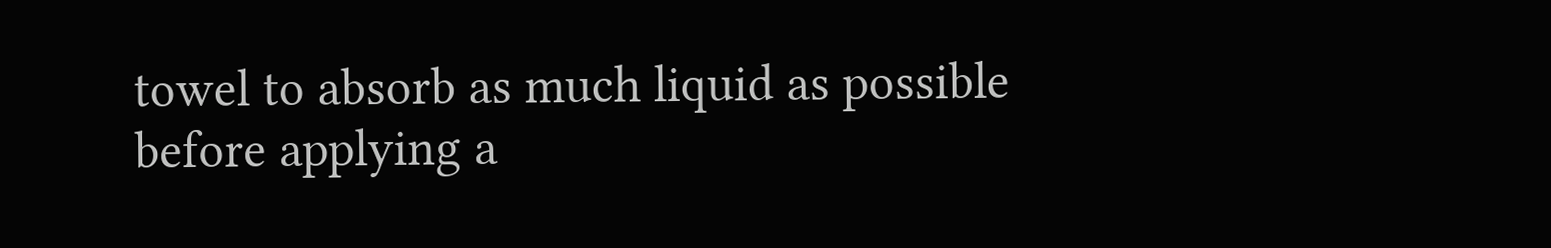towel to absorb as much liquid as possible before applying a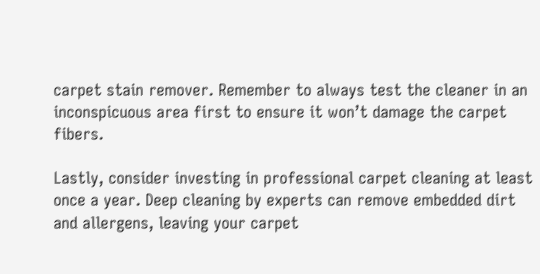carpet stain remover. Remember to always test the cleaner in an inconspicuous area first to ensure it won’t damage the carpet fibers.

Lastly, consider investing in professional carpet cleaning at least once a year. Deep cleaning by experts can remove embedded dirt and allergens, leaving your carpet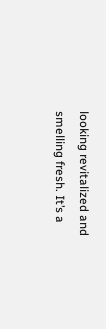looking revitalized and smelling fresh. It’s a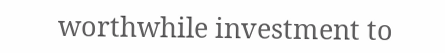worthwhile investment to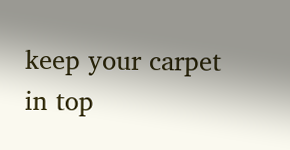keep your carpet in top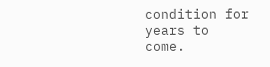condition for years to come.